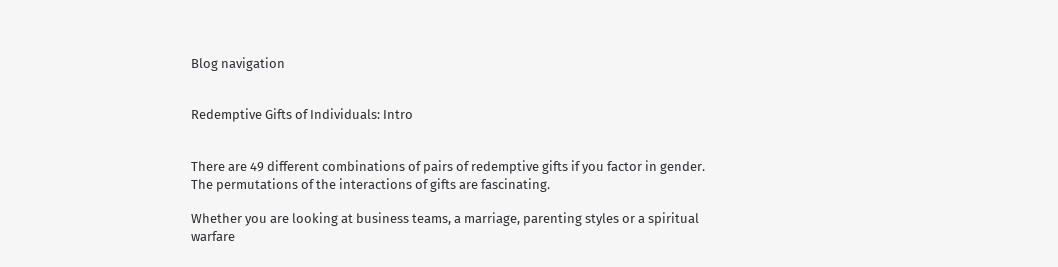Blog navigation


Redemptive Gifts of Individuals: Intro


There are 49 different combinations of pairs of redemptive gifts if you factor in gender. The permutations of the interactions of gifts are fascinating.

Whether you are looking at business teams, a marriage, parenting styles or a spiritual warfare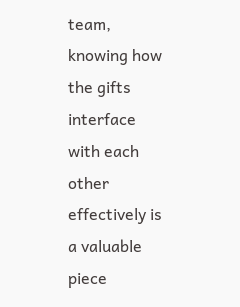team, knowing how the gifts interface with each other effectively is a valuable piece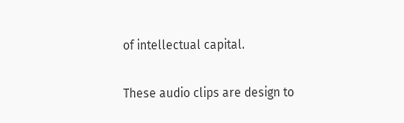of intellectual capital.

These audio clips are design to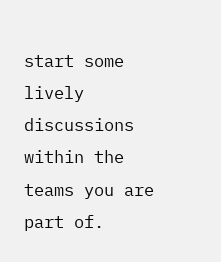start some lively discussions within the teams you are part of.